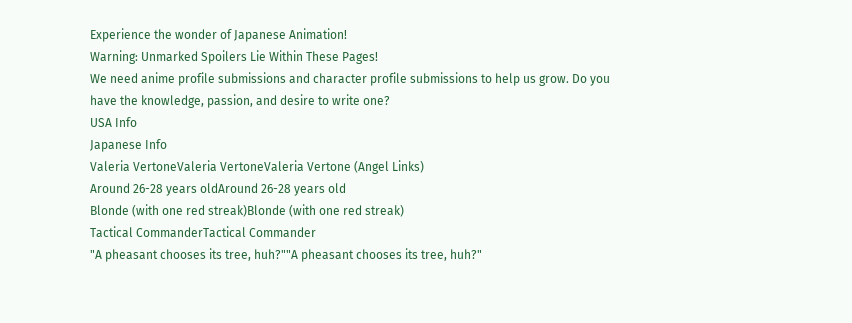Experience the wonder of Japanese Animation!
Warning: Unmarked Spoilers Lie Within These Pages!
We need anime profile submissions and character profile submissions to help us grow. Do you have the knowledge, passion, and desire to write one?
USA Info
Japanese Info
Valeria VertoneValeria VertoneValeria Vertone (Angel Links)
Around 26-28 years oldAround 26-28 years old
Blonde (with one red streak)Blonde (with one red streak)
Tactical CommanderTactical Commander
"A pheasant chooses its tree, huh?""A pheasant chooses its tree, huh?"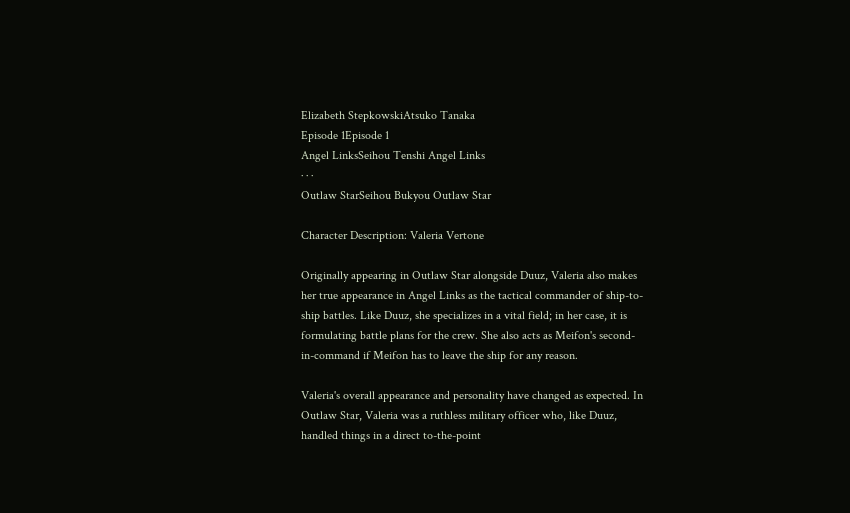Elizabeth StepkowskiAtsuko Tanaka
Episode 1Episode 1
Angel LinksSeihou Tenshi Angel Links
· · ·
Outlaw StarSeihou Bukyou Outlaw Star

Character Description: Valeria Vertone

Originally appearing in Outlaw Star alongside Duuz, Valeria also makes her true appearance in Angel Links as the tactical commander of ship-to-ship battles. Like Duuz, she specializes in a vital field; in her case, it is formulating battle plans for the crew. She also acts as Meifon's second-in-command if Meifon has to leave the ship for any reason.

Valeria's overall appearance and personality have changed as expected. In Outlaw Star, Valeria was a ruthless military officer who, like Duuz, handled things in a direct to-the-point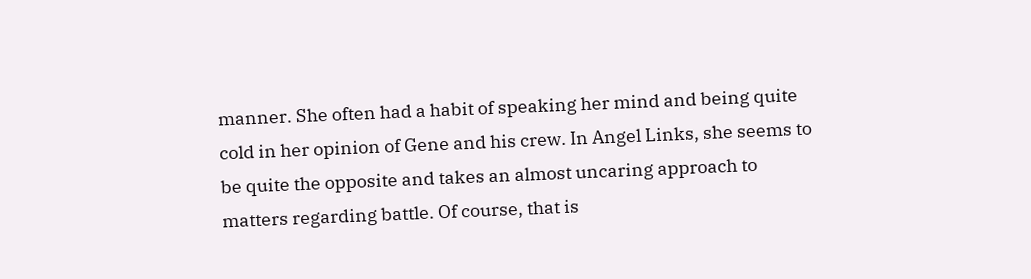manner. She often had a habit of speaking her mind and being quite cold in her opinion of Gene and his crew. In Angel Links, she seems to be quite the opposite and takes an almost uncaring approach to matters regarding battle. Of course, that is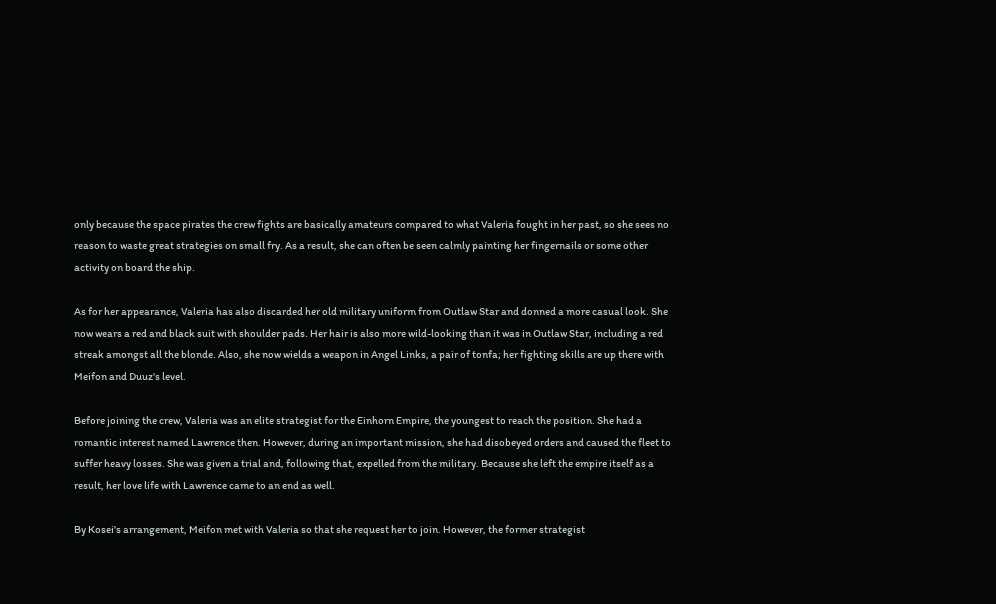only because the space pirates the crew fights are basically amateurs compared to what Valeria fought in her past, so she sees no reason to waste great strategies on small fry. As a result, she can often be seen calmly painting her fingernails or some other activity on board the ship.

As for her appearance, Valeria has also discarded her old military uniform from Outlaw Star and donned a more casual look. She now wears a red and black suit with shoulder pads. Her hair is also more wild-looking than it was in Outlaw Star, including a red streak amongst all the blonde. Also, she now wields a weapon in Angel Links, a pair of tonfa; her fighting skills are up there with Meifon and Duuz's level.

Before joining the crew, Valeria was an elite strategist for the Einhorn Empire, the youngest to reach the position. She had a romantic interest named Lawrence then. However, during an important mission, she had disobeyed orders and caused the fleet to suffer heavy losses. She was given a trial and, following that, expelled from the military. Because she left the empire itself as a result, her love life with Lawrence came to an end as well.

By Kosei's arrangement, Meifon met with Valeria so that she request her to join. However, the former strategist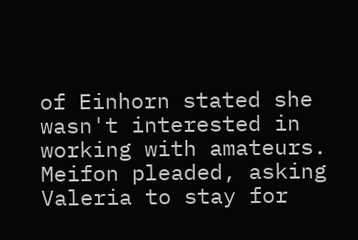of Einhorn stated she wasn't interested in working with amateurs. Meifon pleaded, asking Valeria to stay for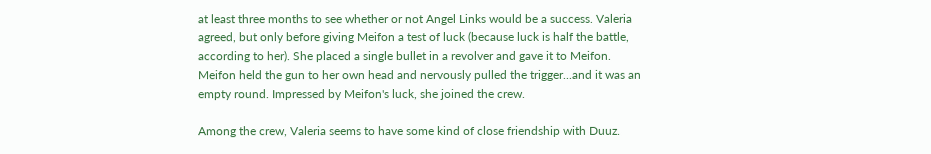at least three months to see whether or not Angel Links would be a success. Valeria agreed, but only before giving Meifon a test of luck (because luck is half the battle, according to her). She placed a single bullet in a revolver and gave it to Meifon. Meifon held the gun to her own head and nervously pulled the trigger...and it was an empty round. Impressed by Meifon's luck, she joined the crew.

Among the crew, Valeria seems to have some kind of close friendship with Duuz.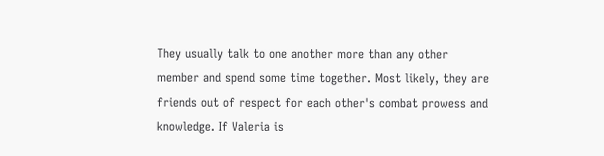They usually talk to one another more than any other member and spend some time together. Most likely, they are friends out of respect for each other's combat prowess and knowledge. If Valeria is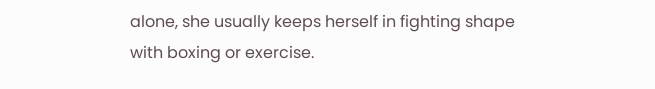alone, she usually keeps herself in fighting shape with boxing or exercise.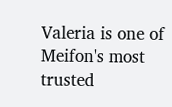Valeria is one of Meifon's most trusted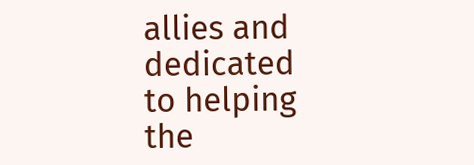allies and dedicated to helping the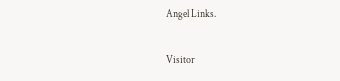Angel Links.

Visitor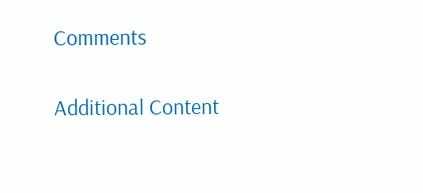Comments

Additional Content